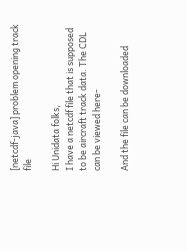[netcdf-java] problem opening track file

Hi Unidata folks,
I have a netcdf file that is supposed to be aircraft track data. The CDL
can be viewed here-

And the file can be downloaded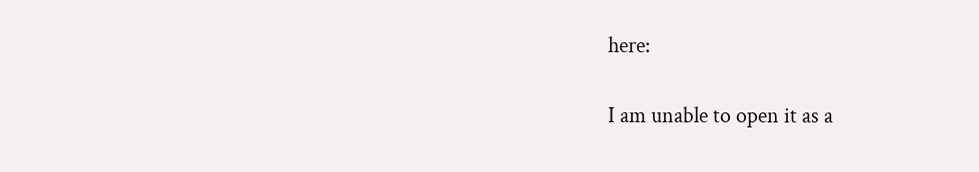here:

I am unable to open it as a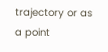trajectory or as a point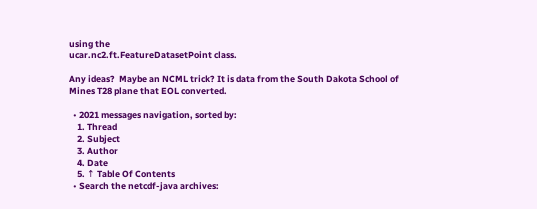using the
ucar.nc2.ft.FeatureDatasetPoint class.

Any ideas?  Maybe an NCML trick? It is data from the South Dakota School of
Mines T28 plane that EOL converted.

  • 2021 messages navigation, sorted by:
    1. Thread
    2. Subject
    3. Author
    4. Date
    5. ↑ Table Of Contents
  • Search the netcdf-java archives: